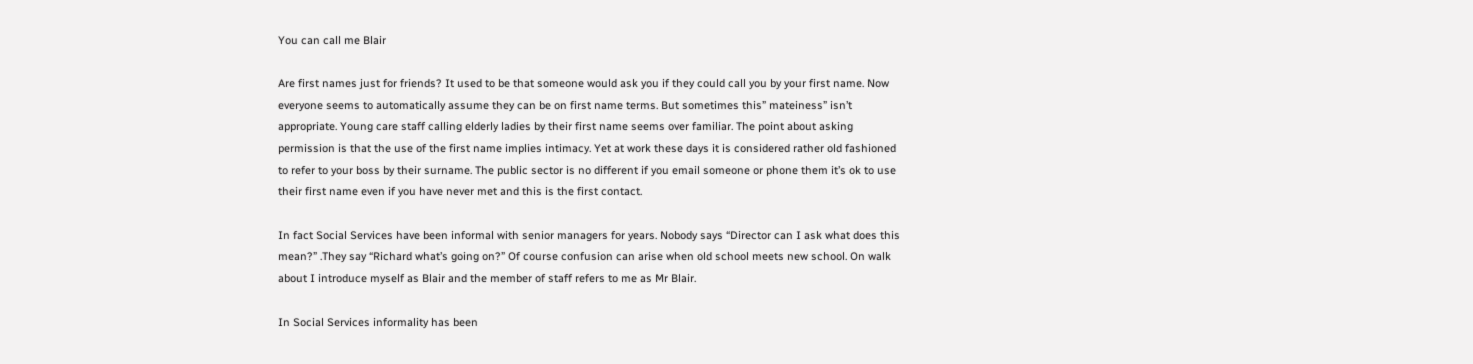You can call me Blair

Are first names just for friends? It used to be that someone would ask you if they could call you by your first name. Now everyone seems to automatically assume they can be on first name terms. But sometimes this” mateiness” isn’t appropriate. Young care staff calling elderly ladies by their first name seems over familiar. The point about asking permission is that the use of the first name implies intimacy. Yet at work these days it is considered rather old fashioned to refer to your boss by their surname. The public sector is no different if you email someone or phone them it’s ok to use their first name even if you have never met and this is the first contact.

In fact Social Services have been informal with senior managers for years. Nobody says “Director can I ask what does this mean?” .They say “Richard what’s going on?” Of course confusion can arise when old school meets new school. On walk about I introduce myself as Blair and the member of staff refers to me as Mr Blair.

In Social Services informality has been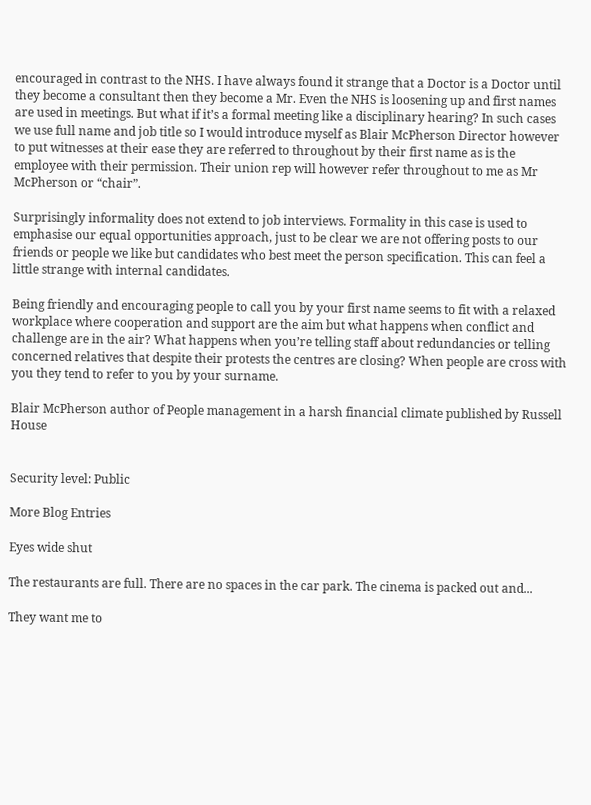encouraged in contrast to the NHS. I have always found it strange that a Doctor is a Doctor until they become a consultant then they become a Mr. Even the NHS is loosening up and first names are used in meetings. But what if it’s a formal meeting like a disciplinary hearing? In such cases we use full name and job title so I would introduce myself as Blair McPherson Director however to put witnesses at their ease they are referred to throughout by their first name as is the employee with their permission. Their union rep will however refer throughout to me as Mr McPherson or “chair”.

Surprisingly informality does not extend to job interviews. Formality in this case is used to emphasise our equal opportunities approach, just to be clear we are not offering posts to our friends or people we like but candidates who best meet the person specification. This can feel a little strange with internal candidates.

Being friendly and encouraging people to call you by your first name seems to fit with a relaxed workplace where cooperation and support are the aim but what happens when conflict and challenge are in the air? What happens when you’re telling staff about redundancies or telling concerned relatives that despite their protests the centres are closing? When people are cross with you they tend to refer to you by your surname.

Blair McPherson author of People management in a harsh financial climate published by Russell House


Security level: Public

More Blog Entries

Eyes wide shut

The restaurants are full. There are no spaces in the car park. The cinema is packed out and...

They want me to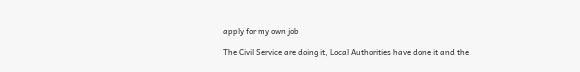apply for my own job

The Civil Service are doing it, Local Authorities have done it and the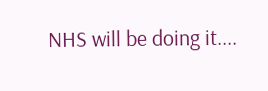NHS will be doing it....